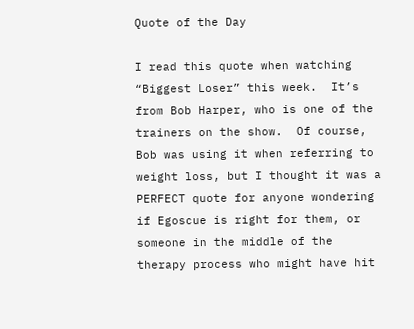Quote of the Day

I read this quote when watching “Biggest Loser” this week.  It’s from Bob Harper, who is one of the trainers on the show.  Of course, Bob was using it when referring to weight loss, but I thought it was a PERFECT quote for anyone wondering if Egoscue is right for them, or someone in the middle of the therapy process who might have hit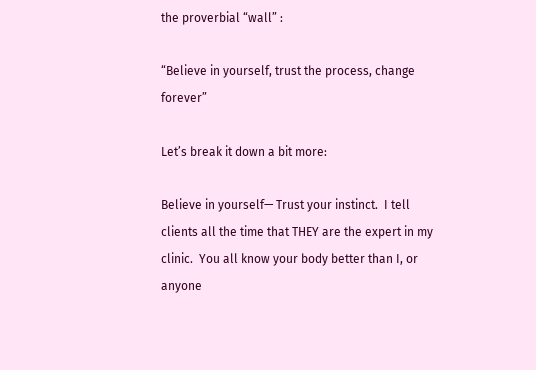the proverbial “wall” :

“Believe in yourself, trust the process, change forever”

Let’s break it down a bit more:

Believe in yourself— Trust your instinct.  I tell clients all the time that THEY are the expert in my clinic.  You all know your body better than I, or anyone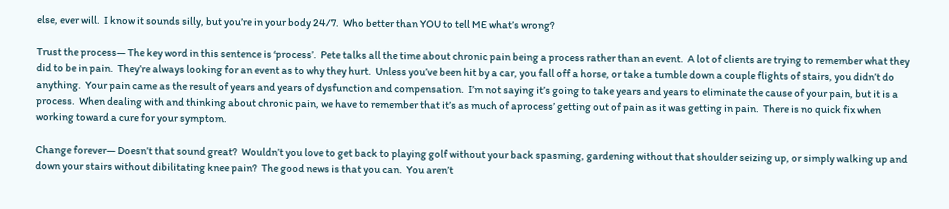else, ever will.  I know it sounds silly, but you’re in your body 24/7.  Who better than YOU to tell ME what’s wrong?

Trust the process— The key word in this sentence is ‘process’.  Pete talks all the time about chronic pain being a process rather than an event.  A lot of clients are trying to remember what they did to be in pain.  They’re always looking for an event as to why they hurt.  Unless you’ve been hit by a car, you fall off a horse, or take a tumble down a couple flights of stairs, you didn’t do anything.  Your pain came as the result of years and years of dysfunction and compensation.  I’m not saying it’s going to take years and years to eliminate the cause of your pain, but it is a process.  When dealing with and thinking about chronic pain, we have to remember that it’s as much of aprocess’ getting out of pain as it was getting in pain.  There is no quick fix when working toward a cure for your symptom.

Change forever— Doesn’t that sound great?  Wouldn’t you love to get back to playing golf without your back spasming, gardening without that shoulder seizing up, or simply walking up and down your stairs without dibilitating knee pain?  The good news is that you can.  You aren’t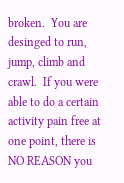broken.  You are desinged to run, jump, climb and crawl.  If you were able to do a certain activity pain free at one point, there is NO REASON you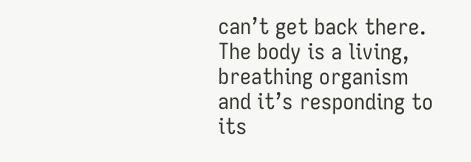can’t get back there.  The body is a living, breathing organism and it’s responding to its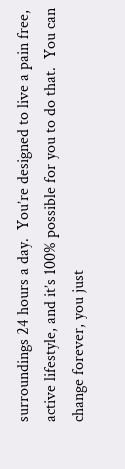surroundings 24 hours a day.  You’re designed to live a pain free, active lifestyle, and it’s 100% possible for you to do that.  You can change forever, you just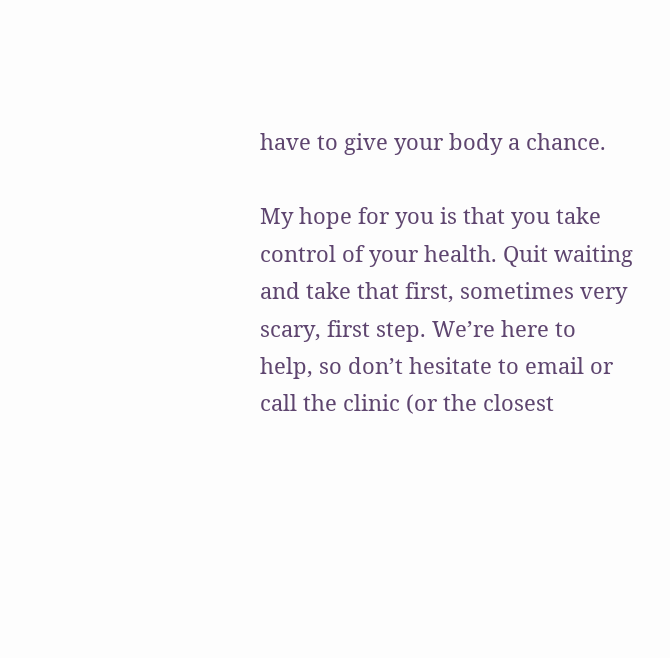have to give your body a chance.

My hope for you is that you take control of your health. Quit waiting and take that first, sometimes very scary, first step. We’re here to help, so don’t hesitate to email or call the clinic (or the closest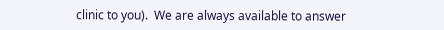clinic to you).  We are always available to answer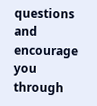questions and encourage you through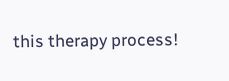this therapy process!